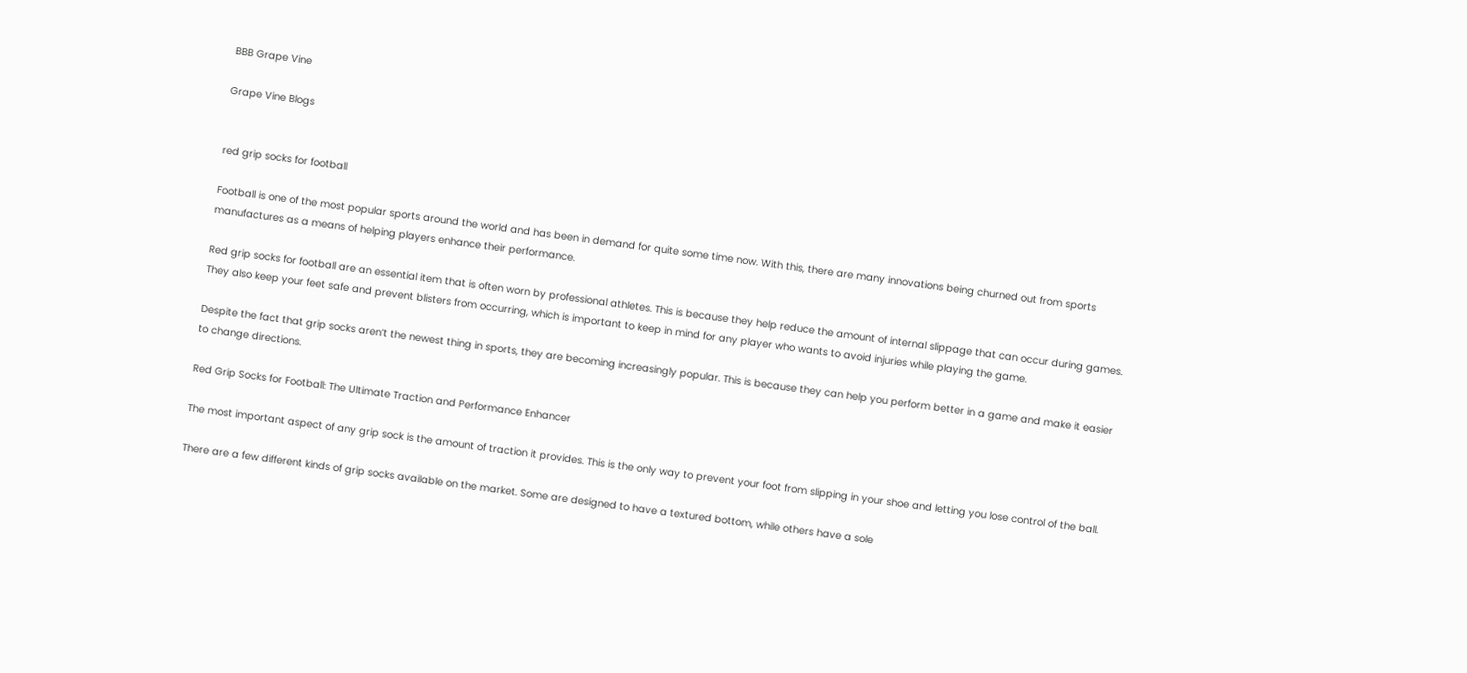BBB Grape Vine

Grape Vine Blogs


red grip socks for football

Football is one of the most popular sports around the world and has been in demand for quite some time now. With this, there are many innovations being churned out from sports manufactures as a means of helping players enhance their performance.

Red grip socks for football are an essential item that is often worn by professional athletes. This is because they help reduce the amount of internal slippage that can occur during games. They also keep your feet safe and prevent blisters from occurring, which is important to keep in mind for any player who wants to avoid injuries while playing the game.

Despite the fact that grip socks aren’t the newest thing in sports, they are becoming increasingly popular. This is because they can help you perform better in a game and make it easier to change directions.

Red Grip Socks for Football: The Ultimate Traction and Performance Enhancer

The most important aspect of any grip sock is the amount of traction it provides. This is the only way to prevent your foot from slipping in your shoe and letting you lose control of the ball.

There are a few different kinds of grip socks available on the market. Some are designed to have a textured bottom, while others have a sole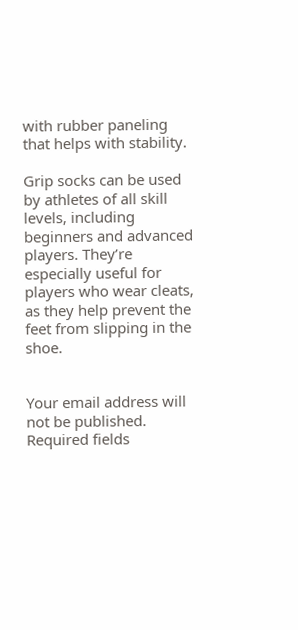with rubber paneling that helps with stability.

Grip socks can be used by athletes of all skill levels, including beginners and advanced players. They’re especially useful for players who wear cleats, as they help prevent the feet from slipping in the shoe.


Your email address will not be published. Required fields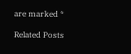are marked *

Related Posts